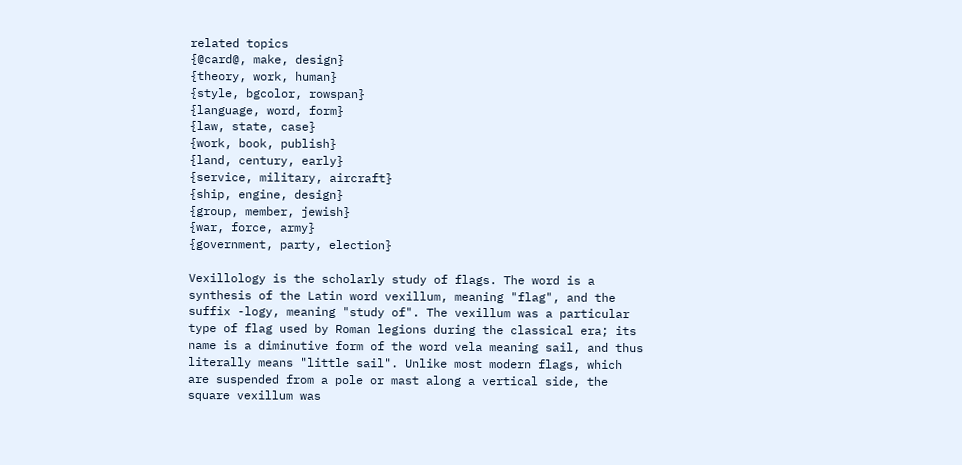related topics
{@card@, make, design}
{theory, work, human}
{style, bgcolor, rowspan}
{language, word, form}
{law, state, case}
{work, book, publish}
{land, century, early}
{service, military, aircraft}
{ship, engine, design}
{group, member, jewish}
{war, force, army}
{government, party, election}

Vexillology is the scholarly study of flags. The word is a synthesis of the Latin word vexillum, meaning "flag", and the suffix -logy, meaning "study of". The vexillum was a particular type of flag used by Roman legions during the classical era; its name is a diminutive form of the word vela meaning sail, and thus literally means "little sail". Unlike most modern flags, which are suspended from a pole or mast along a vertical side, the square vexillum was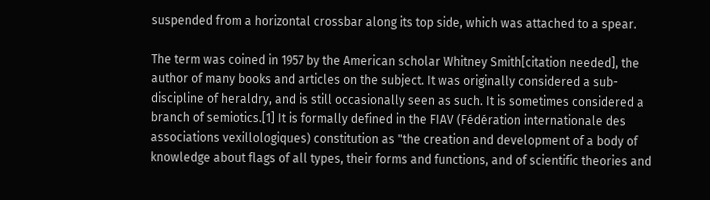suspended from a horizontal crossbar along its top side, which was attached to a spear.

The term was coined in 1957 by the American scholar Whitney Smith[citation needed], the author of many books and articles on the subject. It was originally considered a sub-discipline of heraldry, and is still occasionally seen as such. It is sometimes considered a branch of semiotics.[1] It is formally defined in the FIAV (Fédération internationale des associations vexillologiques) constitution as "the creation and development of a body of knowledge about flags of all types, their forms and functions, and of scientific theories and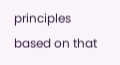principles based on that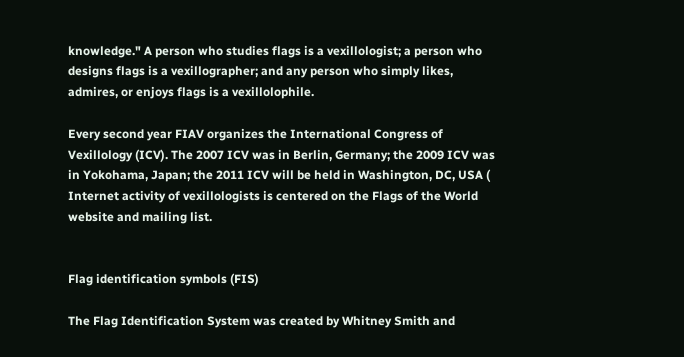knowledge." A person who studies flags is a vexillologist; a person who designs flags is a vexillographer; and any person who simply likes, admires, or enjoys flags is a vexillolophile.

Every second year FIAV organizes the International Congress of Vexillology (ICV). The 2007 ICV was in Berlin, Germany; the 2009 ICV was in Yokohama, Japan; the 2011 ICV will be held in Washington, DC, USA ( Internet activity of vexillologists is centered on the Flags of the World website and mailing list.


Flag identification symbols (FIS)

The Flag Identification System was created by Whitney Smith and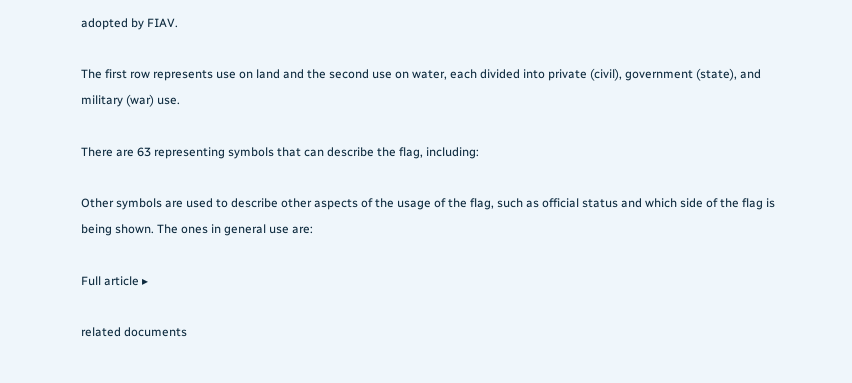adopted by FIAV.

The first row represents use on land and the second use on water, each divided into private (civil), government (state), and military (war) use.

There are 63 representing symbols that can describe the flag, including:

Other symbols are used to describe other aspects of the usage of the flag, such as official status and which side of the flag is being shown. The ones in general use are:

Full article ▸

related documents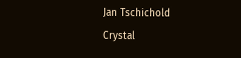Jan Tschichold
Crystal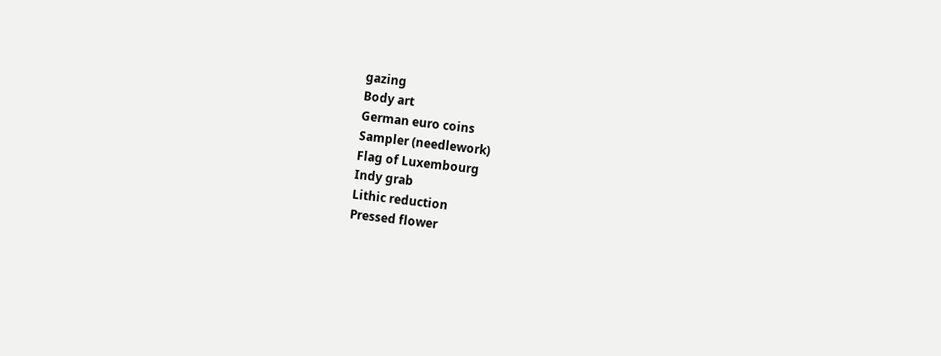gazing
Body art
German euro coins
Sampler (needlework)
Flag of Luxembourg
Indy grab
Lithic reduction
Pressed flower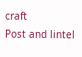craft
Post and lintel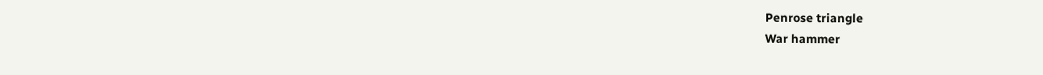Penrose triangle
War hammer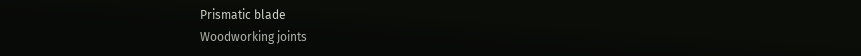Prismatic blade
Woodworking joints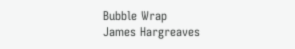Bubble Wrap
James Hargreaves